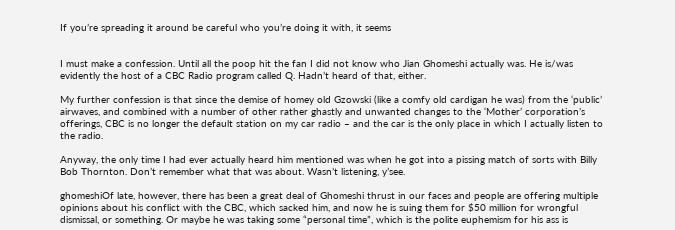If you’re spreading it around be careful who you’re doing it with, it seems


I must make a confession. Until all the poop hit the fan I did not know who Jian Ghomeshi actually was. He is/was evidently the host of a CBC Radio program called Q. Hadn’t heard of that, either.

My further confession is that since the demise of homey old Gzowski (like a comfy old cardigan he was) from the ‘public’ airwaves, and combined with a number of other rather ghastly and unwanted changes to the ‘Mother’ corporation’s offerings, CBC is no longer the default station on my car radio – and the car is the only place in which I actually listen to the radio.

Anyway, the only time I had ever actually heard him mentioned was when he got into a pissing match of sorts with Billy Bob Thornton. Don’t remember what that was about. Wasn’t listening, y’see.

ghomeshiOf late, however, there has been a great deal of Ghomeshi thrust in our faces and people are offering multiple opinions about his conflict with the CBC, which sacked him, and now he is suing them for $50 million for wrongful dismissal, or something. Or maybe he was taking some “personal time”, which is the polite euphemism for his ass is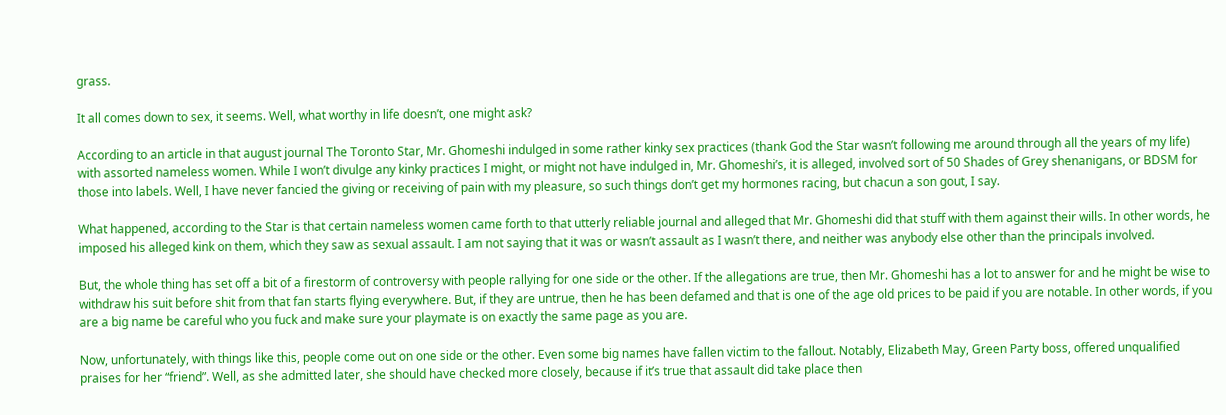grass.

It all comes down to sex, it seems. Well, what worthy in life doesn’t, one might ask?

According to an article in that august journal The Toronto Star, Mr. Ghomeshi indulged in some rather kinky sex practices (thank God the Star wasn’t following me around through all the years of my life) with assorted nameless women. While I won’t divulge any kinky practices I might, or might not have indulged in, Mr. Ghomeshi’s, it is alleged, involved sort of 50 Shades of Grey shenanigans, or BDSM for those into labels. Well, I have never fancied the giving or receiving of pain with my pleasure, so such things don’t get my hormones racing, but chacun a son gout, I say.

What happened, according to the Star is that certain nameless women came forth to that utterly reliable journal and alleged that Mr. Ghomeshi did that stuff with them against their wills. In other words, he imposed his alleged kink on them, which they saw as sexual assault. I am not saying that it was or wasn’t assault as I wasn’t there, and neither was anybody else other than the principals involved.

But, the whole thing has set off a bit of a firestorm of controversy with people rallying for one side or the other. If the allegations are true, then Mr. Ghomeshi has a lot to answer for and he might be wise to withdraw his suit before shit from that fan starts flying everywhere. But, if they are untrue, then he has been defamed and that is one of the age old prices to be paid if you are notable. In other words, if you are a big name be careful who you fuck and make sure your playmate is on exactly the same page as you are.

Now, unfortunately, with things like this, people come out on one side or the other. Even some big names have fallen victim to the fallout. Notably, Elizabeth May, Green Party boss, offered unqualified praises for her “friend”. Well, as she admitted later, she should have checked more closely, because if it’s true that assault did take place then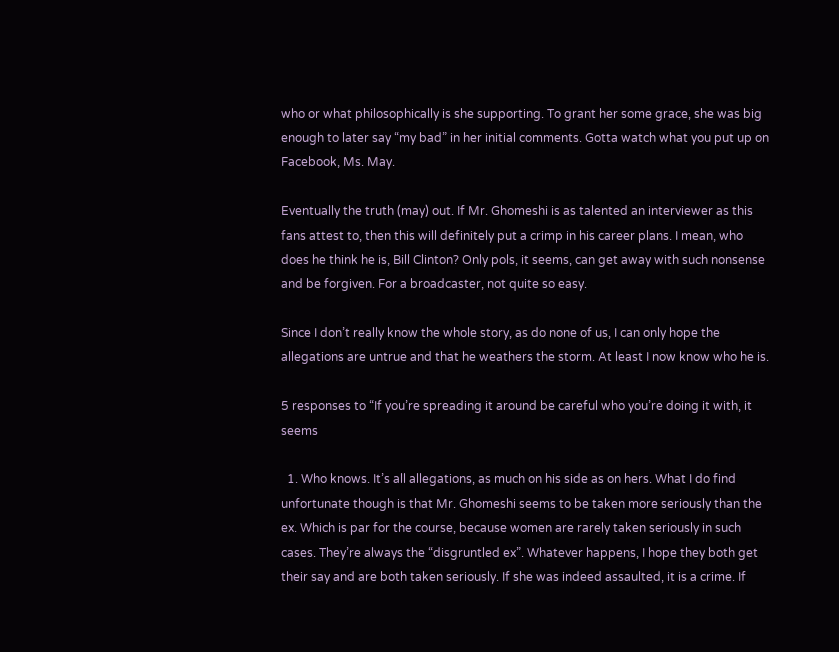who or what philosophically is she supporting. To grant her some grace, she was big enough to later say “my bad” in her initial comments. Gotta watch what you put up on Facebook, Ms. May.

Eventually the truth (may) out. If Mr. Ghomeshi is as talented an interviewer as this fans attest to, then this will definitely put a crimp in his career plans. I mean, who does he think he is, Bill Clinton? Only pols, it seems, can get away with such nonsense and be forgiven. For a broadcaster, not quite so easy.

Since I don’t really know the whole story, as do none of us, I can only hope the allegations are untrue and that he weathers the storm. At least I now know who he is.

5 responses to “If you’re spreading it around be careful who you’re doing it with, it seems

  1. Who knows. It’s all allegations, as much on his side as on hers. What I do find unfortunate though is that Mr. Ghomeshi seems to be taken more seriously than the ex. Which is par for the course, because women are rarely taken seriously in such cases. They’re always the “disgruntled ex”. Whatever happens, I hope they both get their say and are both taken seriously. If she was indeed assaulted, it is a crime. If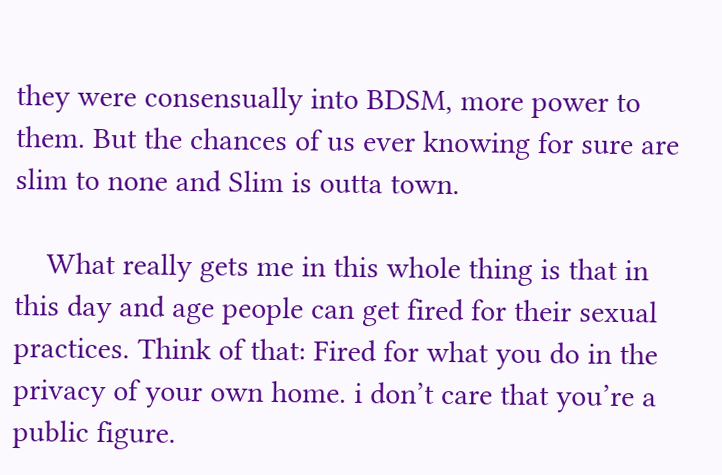they were consensually into BDSM, more power to them. But the chances of us ever knowing for sure are slim to none and Slim is outta town.

    What really gets me in this whole thing is that in this day and age people can get fired for their sexual practices. Think of that: Fired for what you do in the privacy of your own home. i don’t care that you’re a public figure.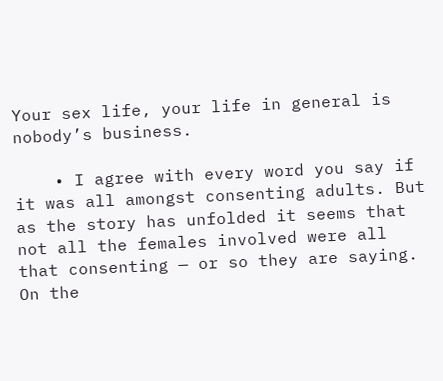Your sex life, your life in general is nobody’s business.

    • I agree with every word you say if it was all amongst consenting adults. But as the story has unfolded it seems that not all the females involved were all that consenting — or so they are saying. On the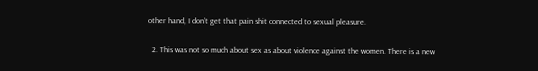other hand, I don’t get that pain shit connected to sexual pleasure.

  2. This was not so much about sex as about violence against the women. There is a new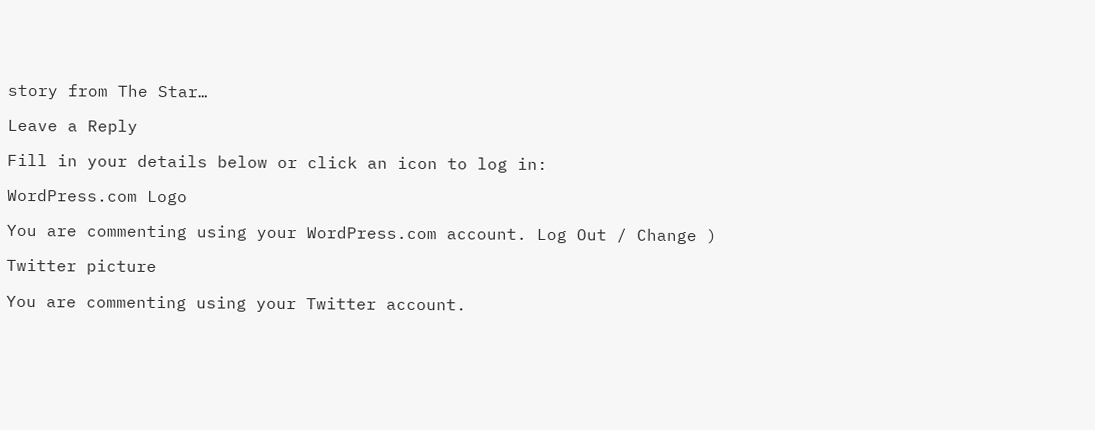story from The Star…

Leave a Reply

Fill in your details below or click an icon to log in:

WordPress.com Logo

You are commenting using your WordPress.com account. Log Out / Change )

Twitter picture

You are commenting using your Twitter account.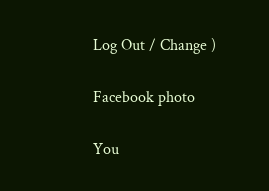Log Out / Change )

Facebook photo

You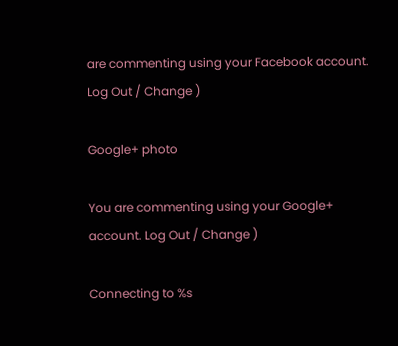are commenting using your Facebook account. Log Out / Change )

Google+ photo

You are commenting using your Google+ account. Log Out / Change )

Connecting to %s